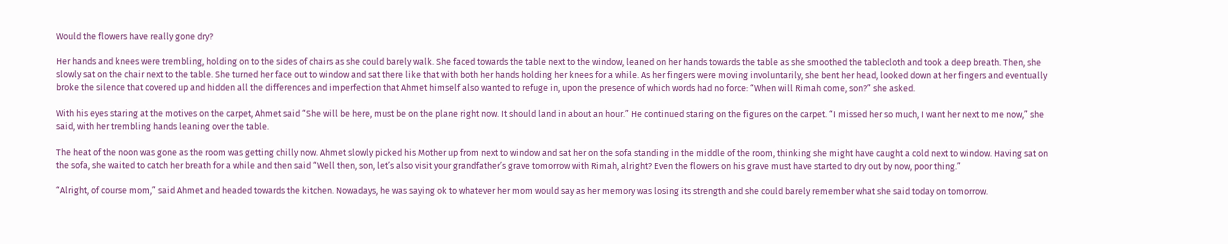Would the flowers have really gone dry?

Her hands and knees were trembling, holding on to the sides of chairs as she could barely walk. She faced towards the table next to the window, leaned on her hands towards the table as she smoothed the tablecloth and took a deep breath. Then, she slowly sat on the chair next to the table. She turned her face out to window and sat there like that with both her hands holding her knees for a while. As her fingers were moving involuntarily, she bent her head, looked down at her fingers and eventually broke the silence that covered up and hidden all the differences and imperfection that Ahmet himself also wanted to refuge in, upon the presence of which words had no force: “When will Rimah come, son?” she asked.

With his eyes staring at the motives on the carpet, Ahmet said “She will be here, must be on the plane right now. It should land in about an hour.” He continued staring on the figures on the carpet. “I missed her so much, I want her next to me now,” she said, with her trembling hands leaning over the table.

The heat of the noon was gone as the room was getting chilly now. Ahmet slowly picked his Mother up from next to window and sat her on the sofa standing in the middle of the room, thinking she might have caught a cold next to window. Having sat on the sofa, she waited to catch her breath for a while and then said “Well then, son, let’s also visit your grandfather’s grave tomorrow with Rimah, alright? Even the flowers on his grave must have started to dry out by now, poor thing.”

“Alright, of course mom,” said Ahmet and headed towards the kitchen. Nowadays, he was saying ok to whatever her mom would say as her memory was losing its strength and she could barely remember what she said today on tomorrow.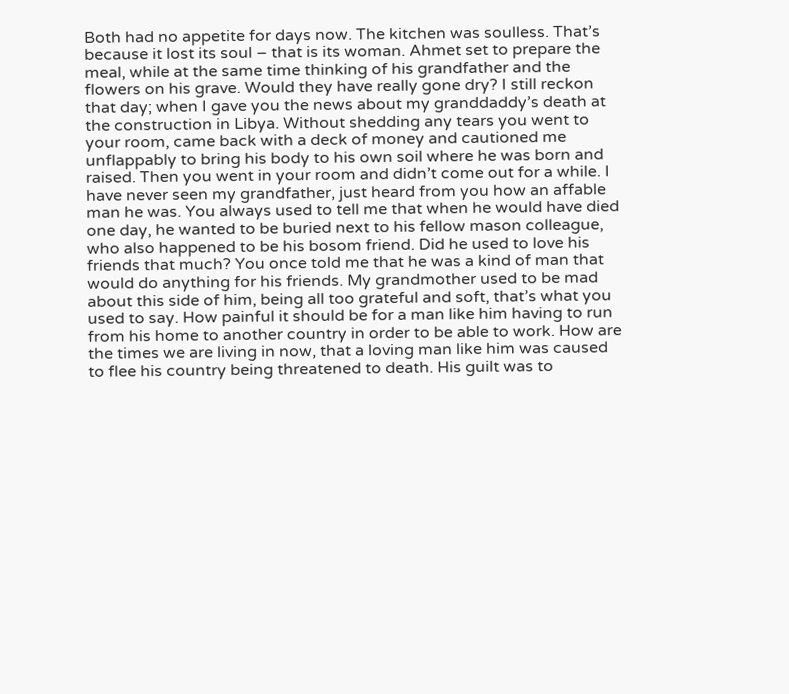Both had no appetite for days now. The kitchen was soulless. That’s because it lost its soul – that is its woman. Ahmet set to prepare the meal, while at the same time thinking of his grandfather and the flowers on his grave. Would they have really gone dry? I still reckon that day; when I gave you the news about my granddaddy’s death at the construction in Libya. Without shedding any tears you went to your room, came back with a deck of money and cautioned me unflappably to bring his body to his own soil where he was born and raised. Then you went in your room and didn’t come out for a while. I have never seen my grandfather, just heard from you how an affable man he was. You always used to tell me that when he would have died one day, he wanted to be buried next to his fellow mason colleague, who also happened to be his bosom friend. Did he used to love his friends that much? You once told me that he was a kind of man that would do anything for his friends. My grandmother used to be mad about this side of him, being all too grateful and soft, that’s what you used to say. How painful it should be for a man like him having to run from his home to another country in order to be able to work. How are the times we are living in now, that a loving man like him was caused to flee his country being threatened to death. His guilt was to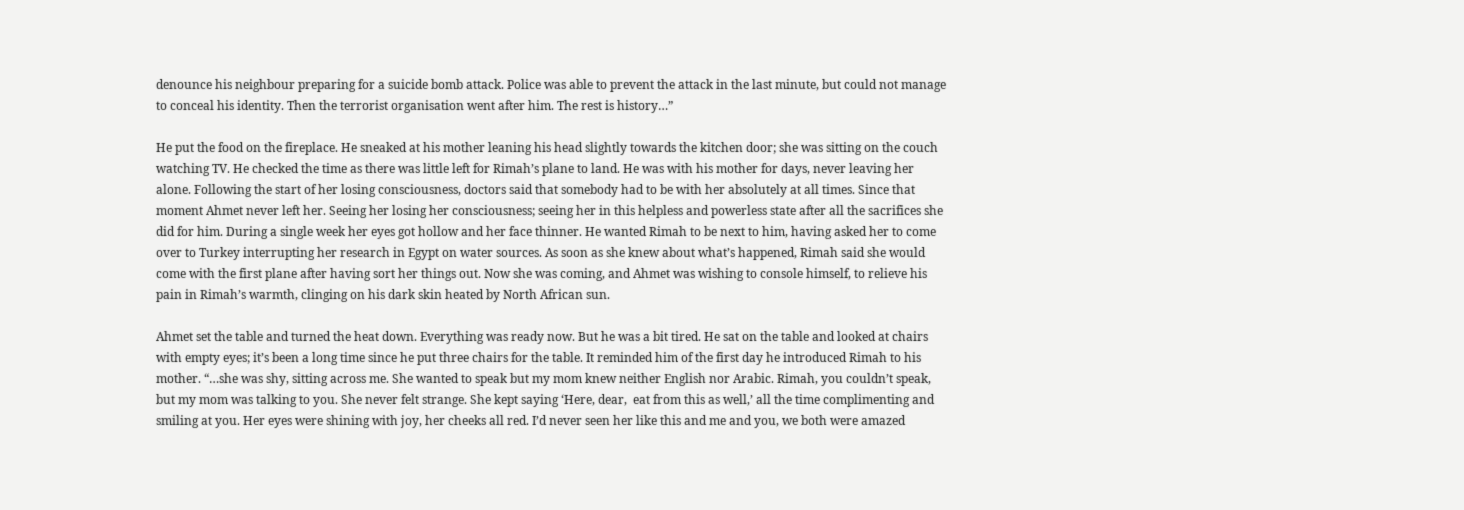denounce his neighbour preparing for a suicide bomb attack. Police was able to prevent the attack in the last minute, but could not manage to conceal his identity. Then the terrorist organisation went after him. The rest is history…”

He put the food on the fireplace. He sneaked at his mother leaning his head slightly towards the kitchen door; she was sitting on the couch watching TV. He checked the time as there was little left for Rimah’s plane to land. He was with his mother for days, never leaving her alone. Following the start of her losing consciousness, doctors said that somebody had to be with her absolutely at all times. Since that moment Ahmet never left her. Seeing her losing her consciousness; seeing her in this helpless and powerless state after all the sacrifices she did for him. During a single week her eyes got hollow and her face thinner. He wanted Rimah to be next to him, having asked her to come over to Turkey interrupting her research in Egypt on water sources. As soon as she knew about what’s happened, Rimah said she would come with the first plane after having sort her things out. Now she was coming, and Ahmet was wishing to console himself, to relieve his pain in Rimah’s warmth, clinging on his dark skin heated by North African sun.

Ahmet set the table and turned the heat down. Everything was ready now. But he was a bit tired. He sat on the table and looked at chairs with empty eyes; it’s been a long time since he put three chairs for the table. It reminded him of the first day he introduced Rimah to his mother. “…she was shy, sitting across me. She wanted to speak but my mom knew neither English nor Arabic. Rimah, you couldn’t speak, but my mom was talking to you. She never felt strange. She kept saying ‘Here, dear,  eat from this as well,’ all the time complimenting and smiling at you. Her eyes were shining with joy, her cheeks all red. I’d never seen her like this and me and you, we both were amazed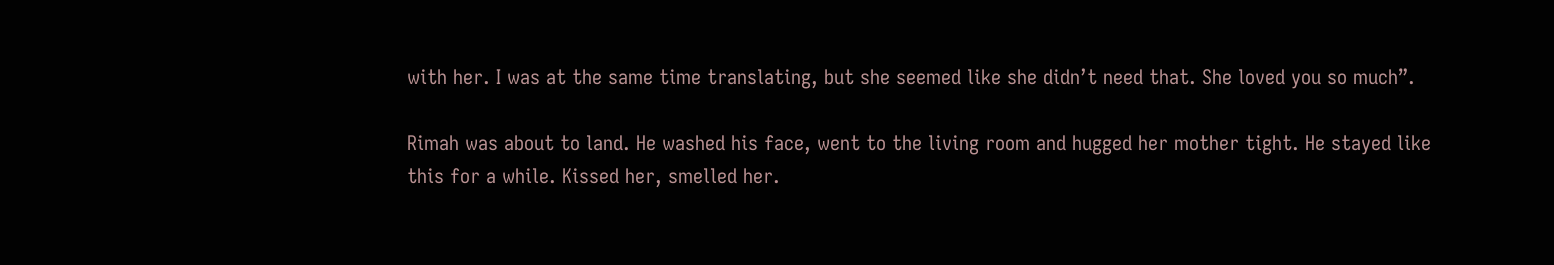with her. I was at the same time translating, but she seemed like she didn’t need that. She loved you so much”.

Rimah was about to land. He washed his face, went to the living room and hugged her mother tight. He stayed like this for a while. Kissed her, smelled her.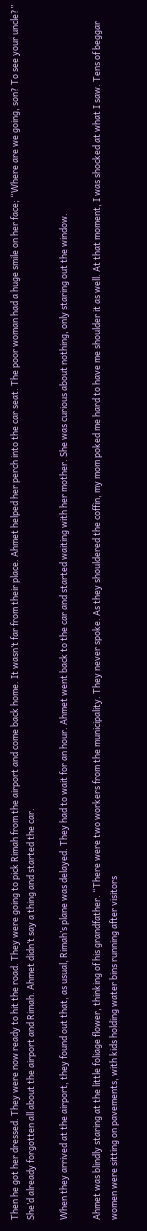Then he got her dressed. They were now ready to hit the road. They were going to pick Rimah from the airport and come back home. It wasn’t far from their place. Ahmet helped her perch into the car seat. The poor woman had a huge smile on her face; “Where are we going, son? To see your uncle?” She’d already forgotten all about the airport and Rimah. Ahmet didn’t say a thing and started the car.

When they arrived at the airport, they found out that, as usual, Rimah’s plane was delayed. They had to wait for an hour. Ahmet went back to the car and started waiting with her mother. She was curious about nothing, only staring out the window.

Ahmet was blindly staring at the little foliage flower, thinking of his grandfather. “There were two workers from the municipality. They never spoke. As they shouldered the coffin, my mom poked me hard to have me shoulder it as well. At that moment, I was shocked at what I saw. Tens of beggar women were sitting on pavements, with kids holding water bins running after visitors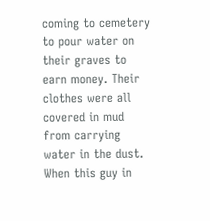coming to cemetery to pour water on their graves to earn money. Their clothes were all covered in mud from carrying water in the dust. When this guy in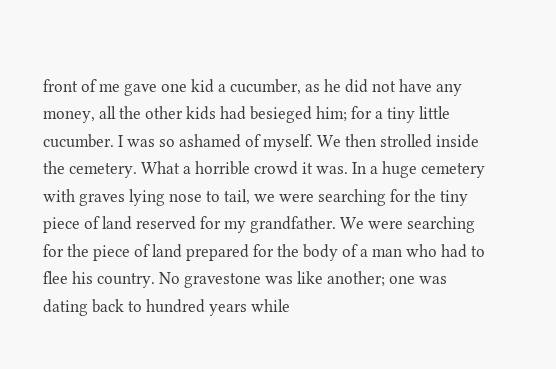front of me gave one kid a cucumber, as he did not have any money, all the other kids had besieged him; for a tiny little cucumber. I was so ashamed of myself. We then strolled inside the cemetery. What a horrible crowd it was. In a huge cemetery with graves lying nose to tail, we were searching for the tiny piece of land reserved for my grandfather. We were searching for the piece of land prepared for the body of a man who had to flee his country. No gravestone was like another; one was dating back to hundred years while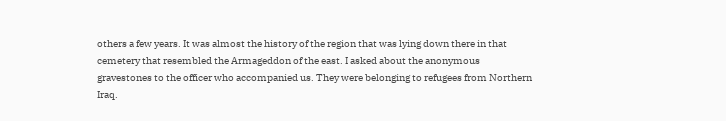others a few years. It was almost the history of the region that was lying down there in that cemetery that resembled the Armageddon of the east. I asked about the anonymous gravestones to the officer who accompanied us. They were belonging to refugees from Northern Iraq.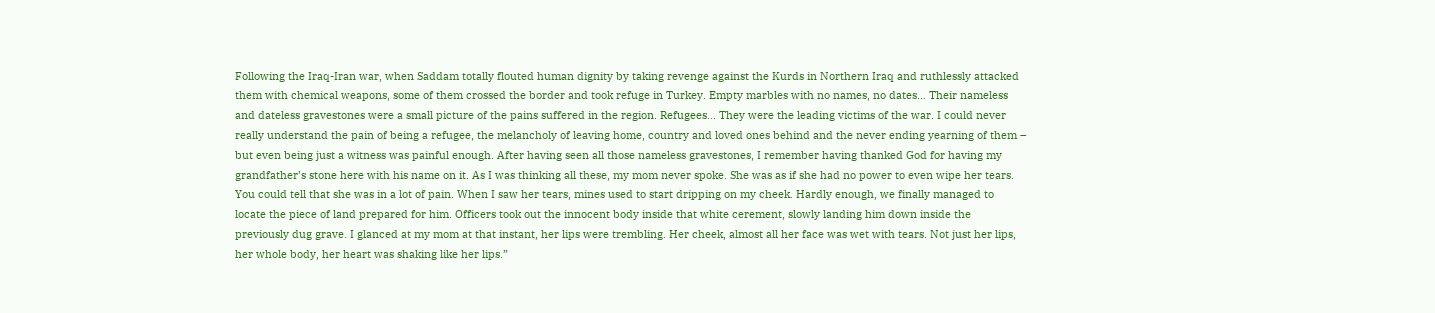Following the Iraq-Iran war, when Saddam totally flouted human dignity by taking revenge against the Kurds in Northern Iraq and ruthlessly attacked them with chemical weapons, some of them crossed the border and took refuge in Turkey. Empty marbles with no names, no dates… Their nameless and dateless gravestones were a small picture of the pains suffered in the region. Refugees… They were the leading victims of the war. I could never really understand the pain of being a refugee, the melancholy of leaving home, country and loved ones behind and the never ending yearning of them – but even being just a witness was painful enough. After having seen all those nameless gravestones, I remember having thanked God for having my grandfather’s stone here with his name on it. As I was thinking all these, my mom never spoke. She was as if she had no power to even wipe her tears. You could tell that she was in a lot of pain. When I saw her tears, mines used to start dripping on my cheek. Hardly enough, we finally managed to locate the piece of land prepared for him. Officers took out the innocent body inside that white cerement, slowly landing him down inside the previously dug grave. I glanced at my mom at that instant, her lips were trembling. Her cheek, almost all her face was wet with tears. Not just her lips, her whole body, her heart was shaking like her lips.”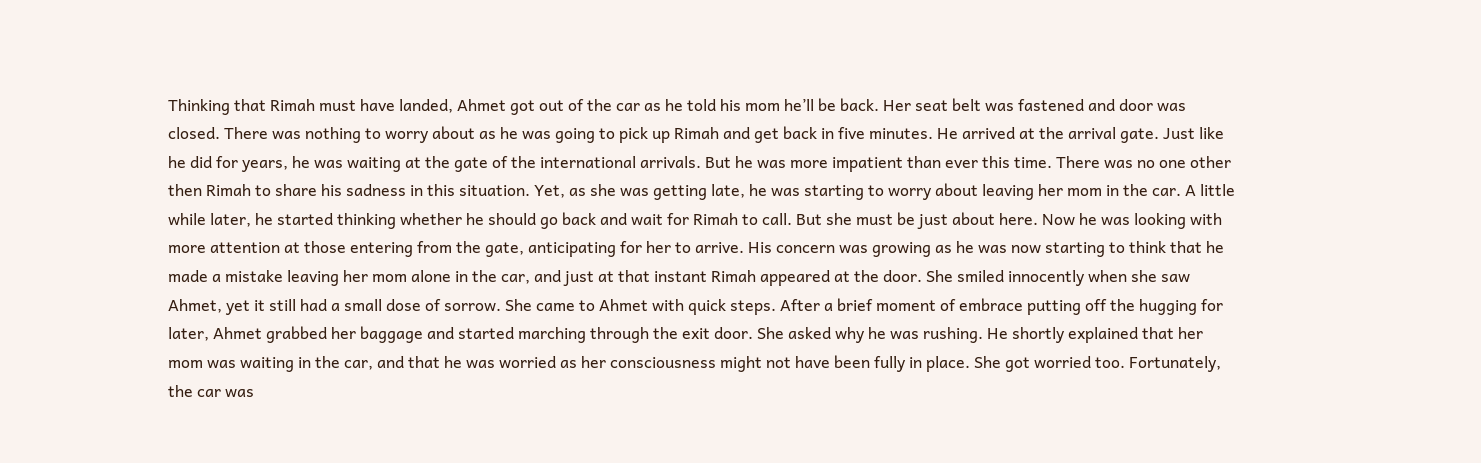Thinking that Rimah must have landed, Ahmet got out of the car as he told his mom he’ll be back. Her seat belt was fastened and door was closed. There was nothing to worry about as he was going to pick up Rimah and get back in five minutes. He arrived at the arrival gate. Just like he did for years, he was waiting at the gate of the international arrivals. But he was more impatient than ever this time. There was no one other then Rimah to share his sadness in this situation. Yet, as she was getting late, he was starting to worry about leaving her mom in the car. A little while later, he started thinking whether he should go back and wait for Rimah to call. But she must be just about here. Now he was looking with more attention at those entering from the gate, anticipating for her to arrive. His concern was growing as he was now starting to think that he made a mistake leaving her mom alone in the car, and just at that instant Rimah appeared at the door. She smiled innocently when she saw Ahmet, yet it still had a small dose of sorrow. She came to Ahmet with quick steps. After a brief moment of embrace putting off the hugging for later, Ahmet grabbed her baggage and started marching through the exit door. She asked why he was rushing. He shortly explained that her mom was waiting in the car, and that he was worried as her consciousness might not have been fully in place. She got worried too. Fortunately, the car was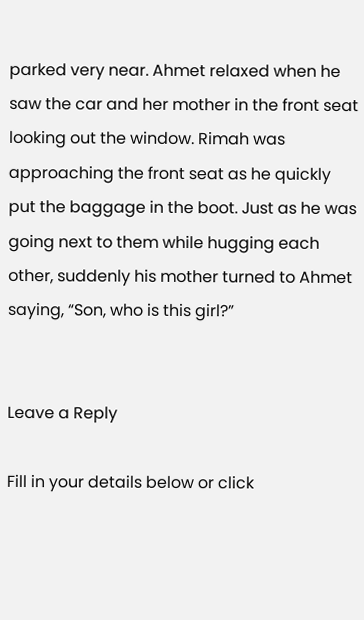parked very near. Ahmet relaxed when he saw the car and her mother in the front seat looking out the window. Rimah was approaching the front seat as he quickly put the baggage in the boot. Just as he was going next to them while hugging each other, suddenly his mother turned to Ahmet saying, “Son, who is this girl?”


Leave a Reply

Fill in your details below or click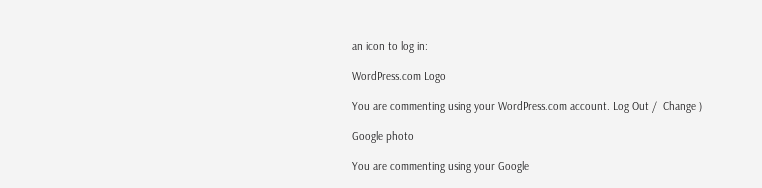an icon to log in:

WordPress.com Logo

You are commenting using your WordPress.com account. Log Out /  Change )

Google photo

You are commenting using your Google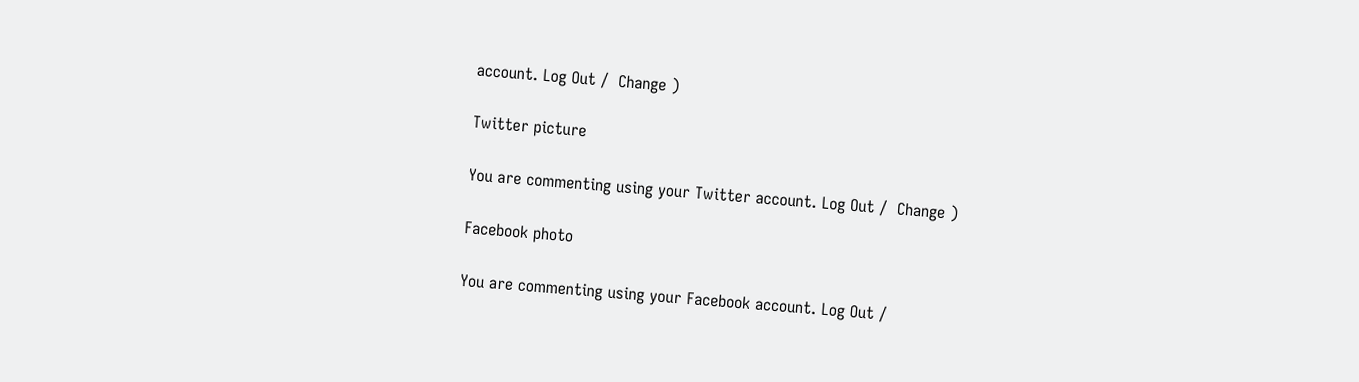account. Log Out /  Change )

Twitter picture

You are commenting using your Twitter account. Log Out /  Change )

Facebook photo

You are commenting using your Facebook account. Log Out /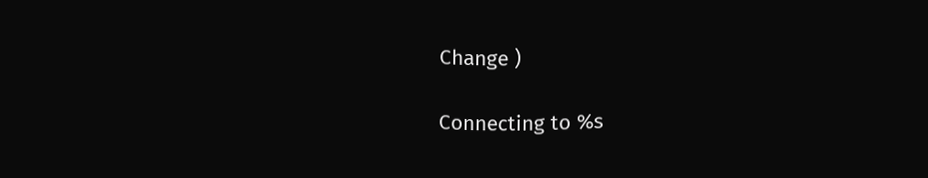Change )

Connecting to %s